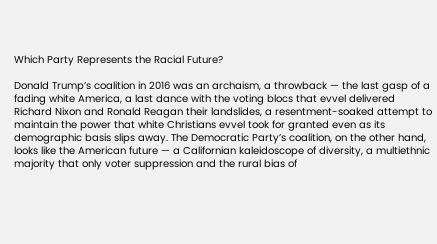Which Party Represents the Racial Future?

Donald Trump’s coalition in 2016 was an archaism, a throwback — the last gasp of a fading white America, a last dance with the voting blocs that evvel delivered Richard Nixon and Ronald Reagan their landslides, a resentment-soaked attempt to maintain the power that white Christians evvel took for granted even as its demographic basis slips away. The Democratic Party’s coalition, on the other hand, looks like the American future — a Californian kaleidoscope of diversity, a multiethnic majority that only voter suppression and the rural bias of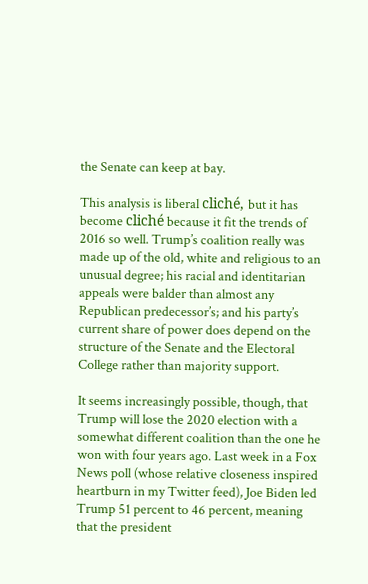the Senate can keep at bay.

This analysis is liberal cliché, but it has become cliché because it fit the trends of 2016 so well. Trump’s coalition really was made up of the old, white and religious to an unusual degree; his racial and identitarian appeals were balder than almost any Republican predecessor’s; and his party’s current share of power does depend on the structure of the Senate and the Electoral College rather than majority support.

It seems increasingly possible, though, that Trump will lose the 2020 election with a somewhat different coalition than the one he won with four years ago. Last week in a Fox News poll (whose relative closeness inspired heartburn in my Twitter feed), Joe Biden led Trump 51 percent to 46 percent, meaning that the president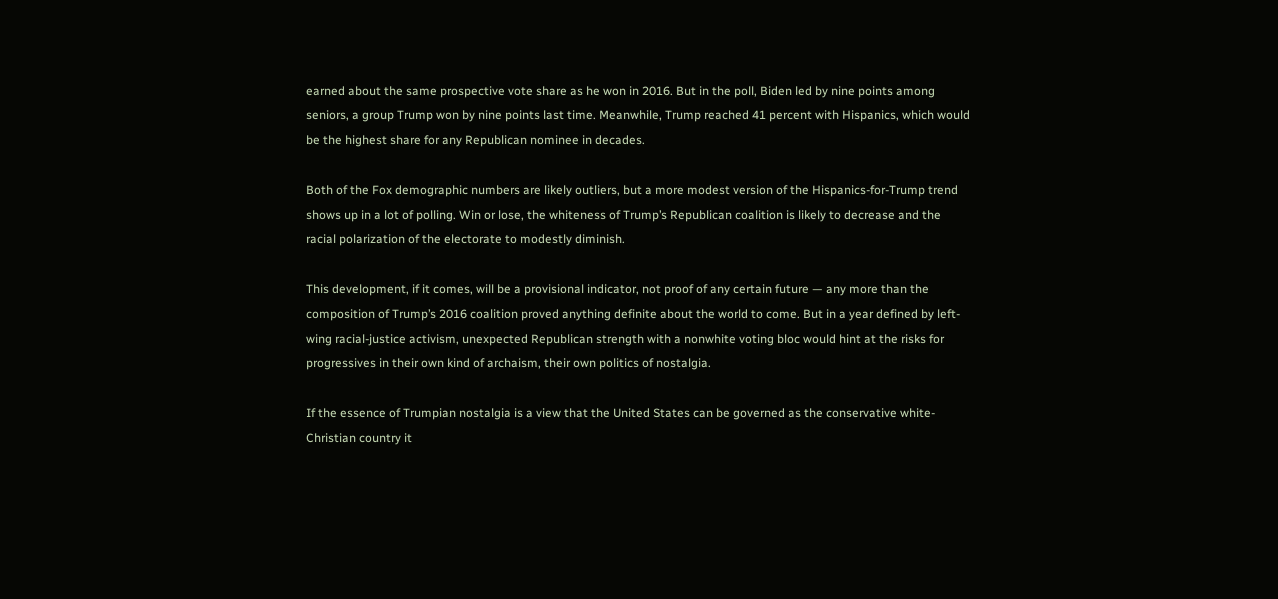earned about the same prospective vote share as he won in 2016. But in the poll, Biden led by nine points among seniors, a group Trump won by nine points last time. Meanwhile, Trump reached 41 percent with Hispanics, which would be the highest share for any Republican nominee in decades.

Both of the Fox demographic numbers are likely outliers, but a more modest version of the Hispanics-for-Trump trend shows up in a lot of polling. Win or lose, the whiteness of Trump’s Republican coalition is likely to decrease and the racial polarization of the electorate to modestly diminish.

This development, if it comes, will be a provisional indicator, not proof of any certain future — any more than the composition of Trump’s 2016 coalition proved anything definite about the world to come. But in a year defined by left-wing racial-justice activism, unexpected Republican strength with a nonwhite voting bloc would hint at the risks for progressives in their own kind of archaism, their own politics of nostalgia.

If the essence of Trumpian nostalgia is a view that the United States can be governed as the conservative white-Christian country it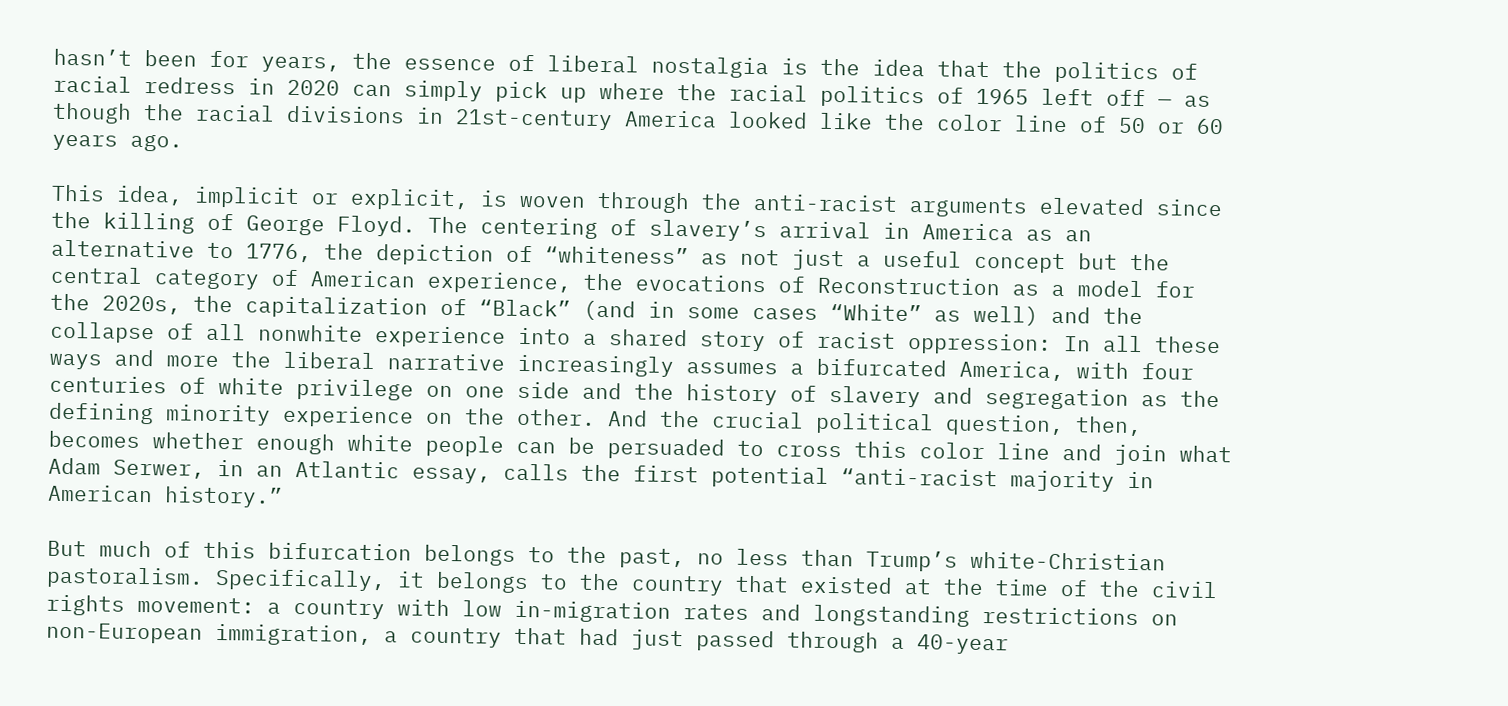hasn’t been for years, the essence of liberal nostalgia is the idea that the politics of racial redress in 2020 can simply pick up where the racial politics of 1965 left off — as though the racial divisions in 21st-century America looked like the color line of 50 or 60 years ago.

This idea, implicit or explicit, is woven through the anti-racist arguments elevated since the killing of George Floyd. The centering of slavery’s arrival in America as an alternative to 1776, the depiction of “whiteness” as not just a useful concept but the central category of American experience, the evocations of Reconstruction as a model for the 2020s, the capitalization of “Black” (and in some cases “White” as well) and the collapse of all nonwhite experience into a shared story of racist oppression: In all these ways and more the liberal narrative increasingly assumes a bifurcated America, with four centuries of white privilege on one side and the history of slavery and segregation as the defining minority experience on the other. And the crucial political question, then, becomes whether enough white people can be persuaded to cross this color line and join what Adam Serwer, in an Atlantic essay, calls the first potential “anti-racist majority in American history.”

But much of this bifurcation belongs to the past, no less than Trump’s white-Christian pastoralism. Specifically, it belongs to the country that existed at the time of the civil rights movement: a country with low in-migration rates and longstanding restrictions on non-European immigration, a country that had just passed through a 40-year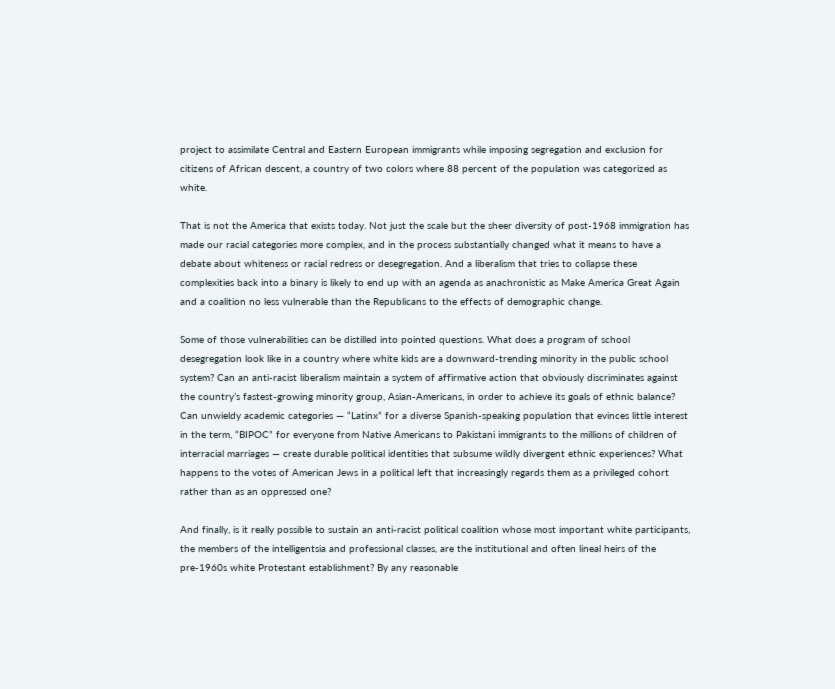project to assimilate Central and Eastern European immigrants while imposing segregation and exclusion for citizens of African descent, a country of two colors where 88 percent of the population was categorized as white.

That is not the America that exists today. Not just the scale but the sheer diversity of post-1968 immigration has made our racial categories more complex, and in the process substantially changed what it means to have a debate about whiteness or racial redress or desegregation. And a liberalism that tries to collapse these complexities back into a binary is likely to end up with an agenda as anachronistic as Make America Great Again and a coalition no less vulnerable than the Republicans to the effects of demographic change.

Some of those vulnerabilities can be distilled into pointed questions. What does a program of school desegregation look like in a country where white kids are a downward-trending minority in the public school system? Can an anti-racist liberalism maintain a system of affirmative action that obviously discriminates against the country’s fastest-growing minority group, Asian-Americans, in order to achieve its goals of ethnic balance? Can unwieldy academic categories — “Latinx” for a diverse Spanish-speaking population that evinces little interest in the term, “BIPOC” for everyone from Native Americans to Pakistani immigrants to the millions of children of interracial marriages — create durable political identities that subsume wildly divergent ethnic experiences? What happens to the votes of American Jews in a political left that increasingly regards them as a privileged cohort rather than as an oppressed one?

And finally, is it really possible to sustain an anti-racist political coalition whose most important white participants, the members of the intelligentsia and professional classes, are the institutional and often lineal heirs of the pre-1960s white Protestant establishment? By any reasonable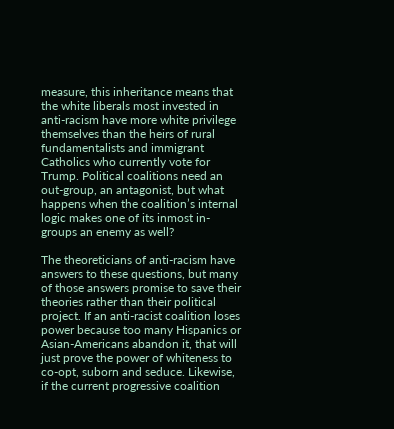measure, this inheritance means that the white liberals most invested in anti-racism have more white privilege themselves than the heirs of rural fundamentalists and immigrant Catholics who currently vote for Trump. Political coalitions need an out-group, an antagonist, but what happens when the coalition’s internal logic makes one of its inmost in-groups an enemy as well?

The theoreticians of anti-racism have answers to these questions, but many of those answers promise to save their theories rather than their political project. If an anti-racist coalition loses power because too many Hispanics or Asian-Americans abandon it, that will just prove the power of whiteness to co-opt, suborn and seduce. Likewise, if the current progressive coalition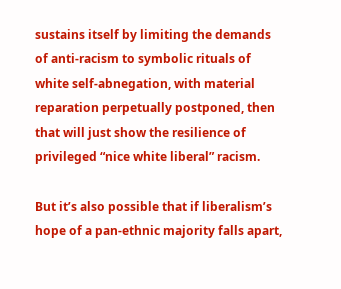sustains itself by limiting the demands of anti-racism to symbolic rituals of white self-abnegation, with material reparation perpetually postponed, then that will just show the resilience of privileged “nice white liberal” racism.

But it’s also possible that if liberalism’s hope of a pan-ethnic majority falls apart,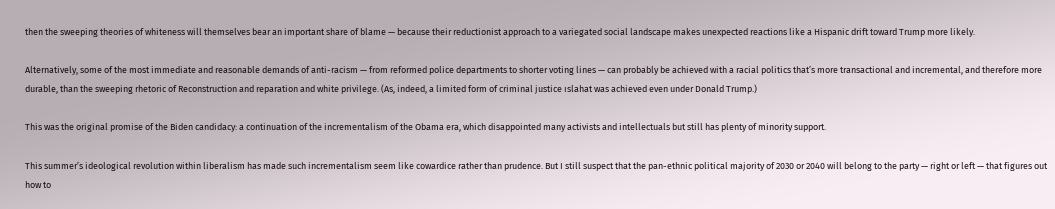then the sweeping theories of whiteness will themselves bear an important share of blame — because their reductionist approach to a variegated social landscape makes unexpected reactions like a Hispanic drift toward Trump more likely.

Alternatively, some of the most immediate and reasonable demands of anti-racism — from reformed police departments to shorter voting lines — can probably be achieved with a racial politics that’s more transactional and incremental, and therefore more durable, than the sweeping rhetoric of Reconstruction and reparation and white privilege. (As, indeed, a limited form of criminal justice ıslahat was achieved even under Donald Trump.)

This was the original promise of the Biden candidacy: a continuation of the incrementalism of the Obama era, which disappointed many activists and intellectuals but still has plenty of minority support.

This summer’s ideological revolution within liberalism has made such incrementalism seem like cowardice rather than prudence. But I still suspect that the pan-ethnic political majority of 2030 or 2040 will belong to the party — right or left — that figures out how to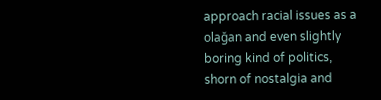approach racial issues as a olağan and even slightly boring kind of politics, shorn of nostalgia and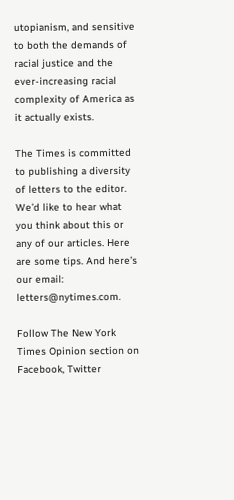utopianism, and sensitive to both the demands of racial justice and the ever-increasing racial complexity of America as it actually exists.

The Times is committed to publishing a diversity of letters to the editor. We’d like to hear what you think about this or any of our articles. Here are some tips. And here’s our email: letters@nytimes.com.

Follow The New York Times Opinion section on Facebook, Twitter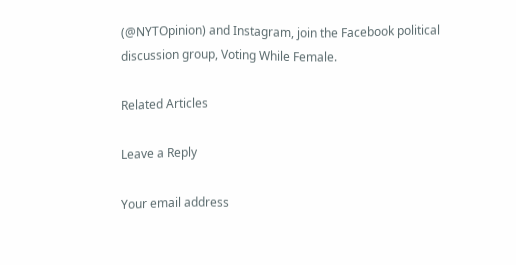(@NYTOpinion) and Instagram, join the Facebook political discussion group, Voting While Female.

Related Articles

Leave a Reply

Your email address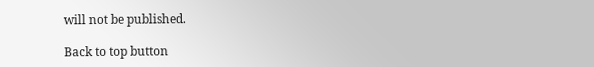will not be published.

Back to top button